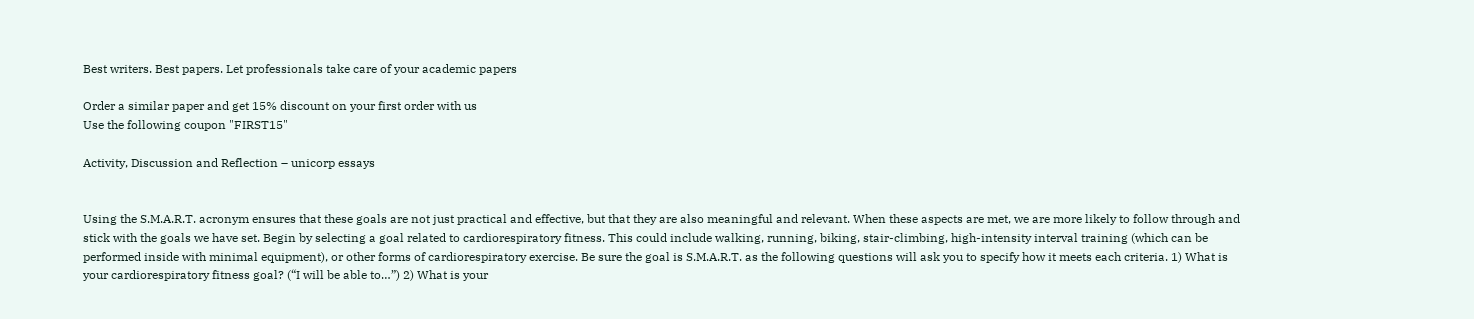Best writers. Best papers. Let professionals take care of your academic papers

Order a similar paper and get 15% discount on your first order with us
Use the following coupon "FIRST15"

Activity, Discussion and Reflection – unicorp essays


Using the S.M.A.R.T. acronym ensures that these goals are not just practical and effective, but that they are also meaningful and relevant. When these aspects are met, we are more likely to follow through and stick with the goals we have set. Begin by selecting a goal related to cardiorespiratory fitness. This could include walking, running, biking, stair-climbing, high-intensity interval training (which can be performed inside with minimal equipment), or other forms of cardiorespiratory exercise. Be sure the goal is S.M.A.R.T. as the following questions will ask you to specify how it meets each criteria. 1) What is your cardiorespiratory fitness goal? (“I will be able to…”) 2) What is your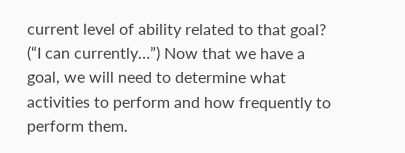current level of ability related to that goal? (“I can currently…”) Now that we have a goal, we will need to determine what activities to perform and how frequently to perform them.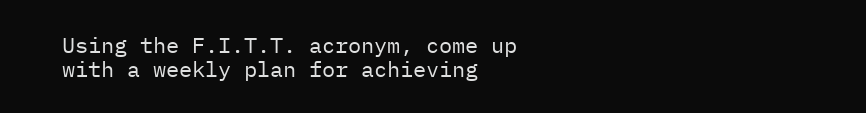Using the F.I.T.T. acronym, come up with a weekly plan for achieving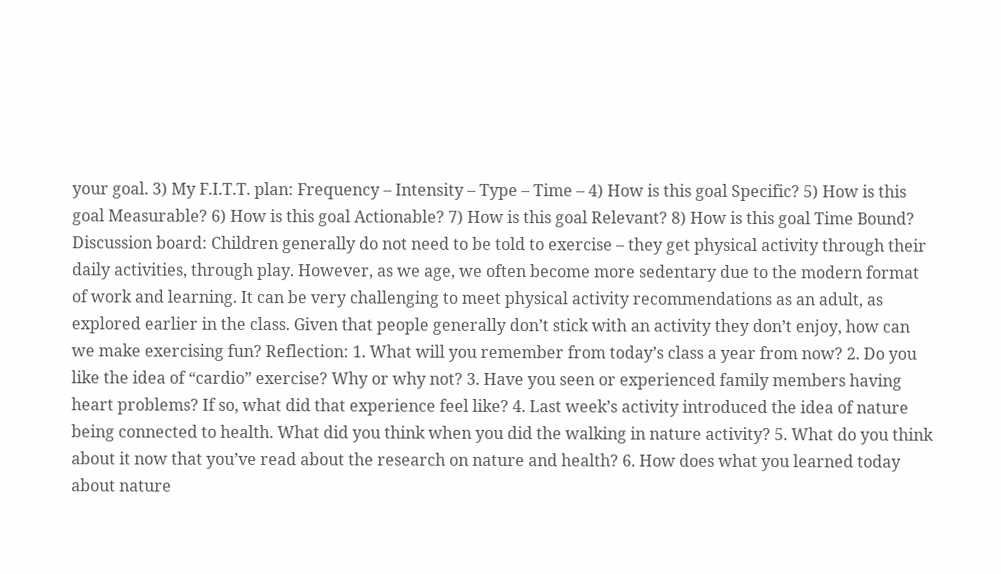your goal. 3) My F.I.T.T. plan: Frequency – Intensity – Type – Time – 4) How is this goal Specific? 5) How is this goal Measurable? 6) How is this goal Actionable? 7) How is this goal Relevant? 8) How is this goal Time Bound? Discussion board: Children generally do not need to be told to exercise – they get physical activity through their daily activities, through play. However, as we age, we often become more sedentary due to the modern format of work and learning. It can be very challenging to meet physical activity recommendations as an adult, as explored earlier in the class. Given that people generally don’t stick with an activity they don’t enjoy, how can we make exercising fun? Reflection: 1. What will you remember from today’s class a year from now? 2. Do you like the idea of “cardio” exercise? Why or why not? 3. Have you seen or experienced family members having heart problems? If so, what did that experience feel like? 4. Last week’s activity introduced the idea of nature being connected to health. What did you think when you did the walking in nature activity? 5. What do you think about it now that you’ve read about the research on nature and health? 6. How does what you learned today about nature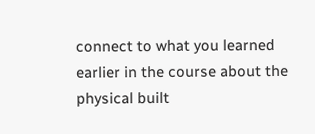connect to what you learned earlier in the course about the physical built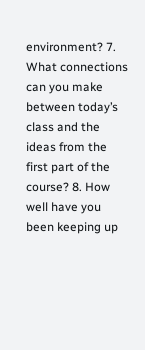environment? 7. What connections can you make between today’s class and the ideas from the first part of the course? 8. How well have you been keeping up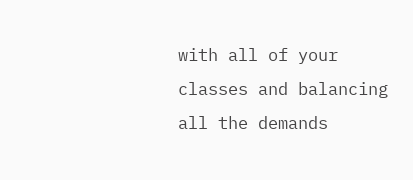with all of your classes and balancing all the demands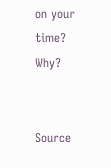on your time? Why?


Source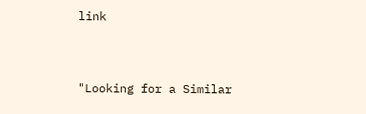link


"Looking for a Similar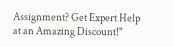Assignment? Get Expert Help at an Amazing Discount!"